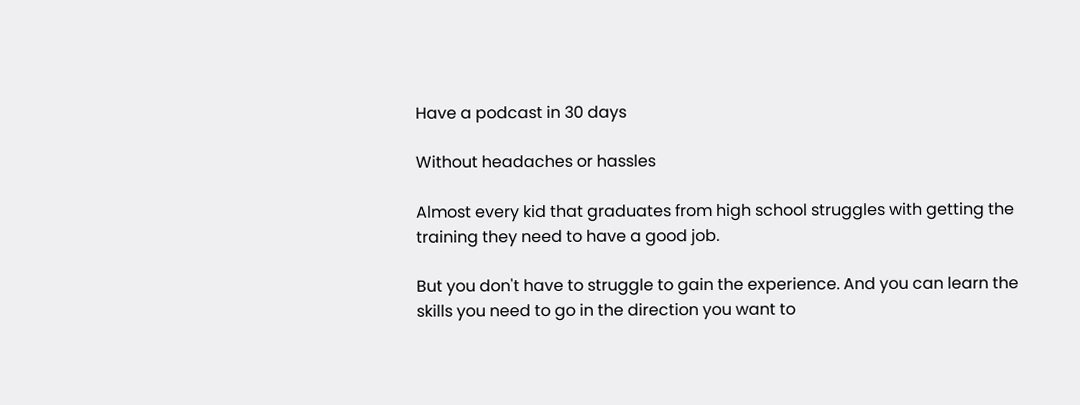Have a podcast in 30 days

Without headaches or hassles

Almost every kid that graduates from high school struggles with getting the training they need to have a good job.

But you don't have to struggle to gain the experience. And you can learn the skills you need to go in the direction you want to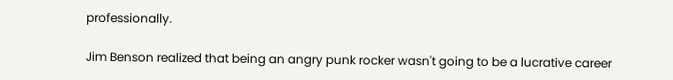professionally.

Jim Benson realized that being an angry punk rocker wasn't going to be a lucrative career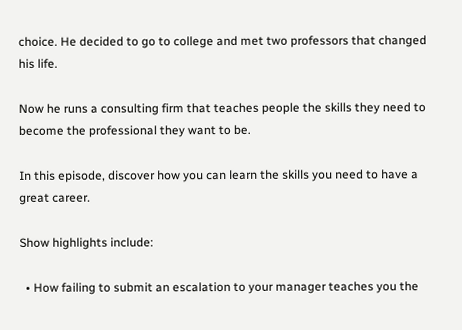choice. He decided to go to college and met two professors that changed his life.

Now he runs a consulting firm that teaches people the skills they need to become the professional they want to be.

In this episode, discover how you can learn the skills you need to have a great career.

Show highlights include:

  • How failing to submit an escalation to your manager teaches you the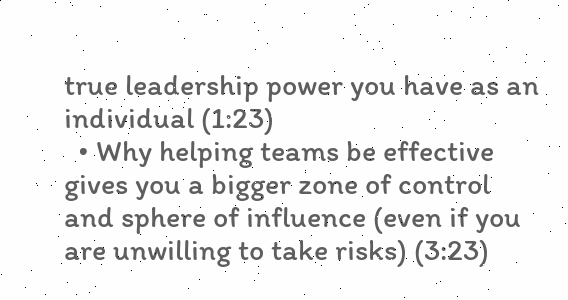true leadership power you have as an individual (1:23)
  • Why helping teams be effective gives you a bigger zone of control and sphere of influence (even if you are unwilling to take risks) (3:23)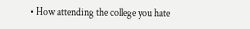• How attending the college you hate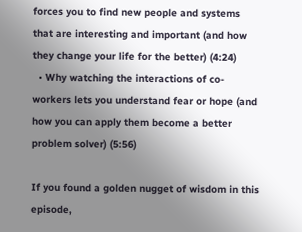forces you to find new people and systems that are interesting and important (and how they change your life for the better) (4:24)
  • Why watching the interactions of co-workers lets you understand fear or hope (and how you can apply them become a better problem solver) (5:56)

If you found a golden nugget of wisdom in this episode,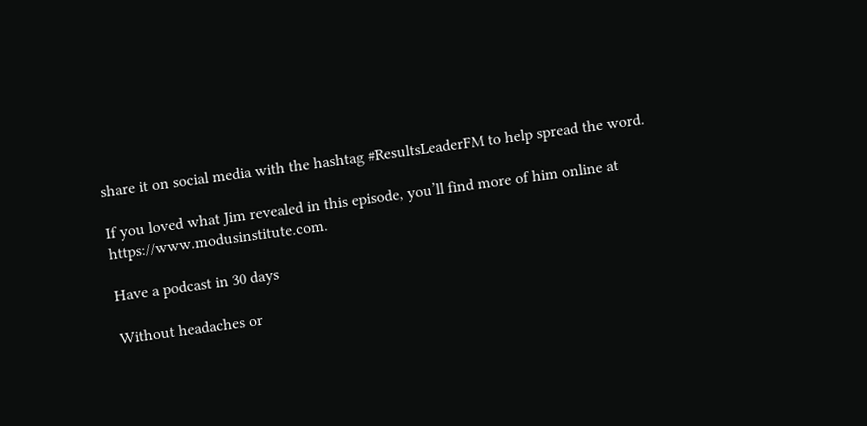share it on social media with the hashtag #ResultsLeaderFM to help spread the word.

If you loved what Jim revealed in this episode, you’ll find more of him online at https://www.modusinstitute.com.

Have a podcast in 30 days

Without headaches or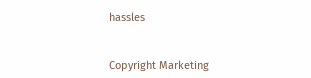hassles


Copyright Marketing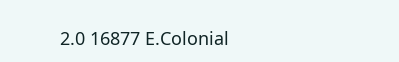2.0 16877 E.Colonial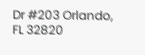Dr #203 Orlando, FL 32820